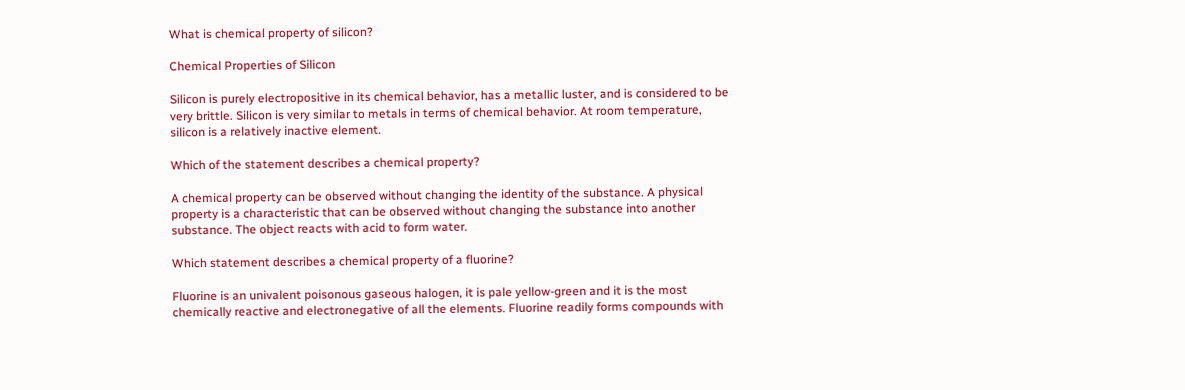What is chemical property of silicon?

Chemical Properties of Silicon

Silicon is purely electropositive in its chemical behavior, has a metallic luster, and is considered to be very brittle. Silicon is very similar to metals in terms of chemical behavior. At room temperature, silicon is a relatively inactive element.

Which of the statement describes a chemical property?

A chemical property can be observed without changing the identity of the substance. A physical property is a characteristic that can be observed without changing the substance into another substance. The object reacts with acid to form water.

Which statement describes a chemical property of a fluorine?

Fluorine is an univalent poisonous gaseous halogen, it is pale yellow-green and it is the most chemically reactive and electronegative of all the elements. Fluorine readily forms compounds with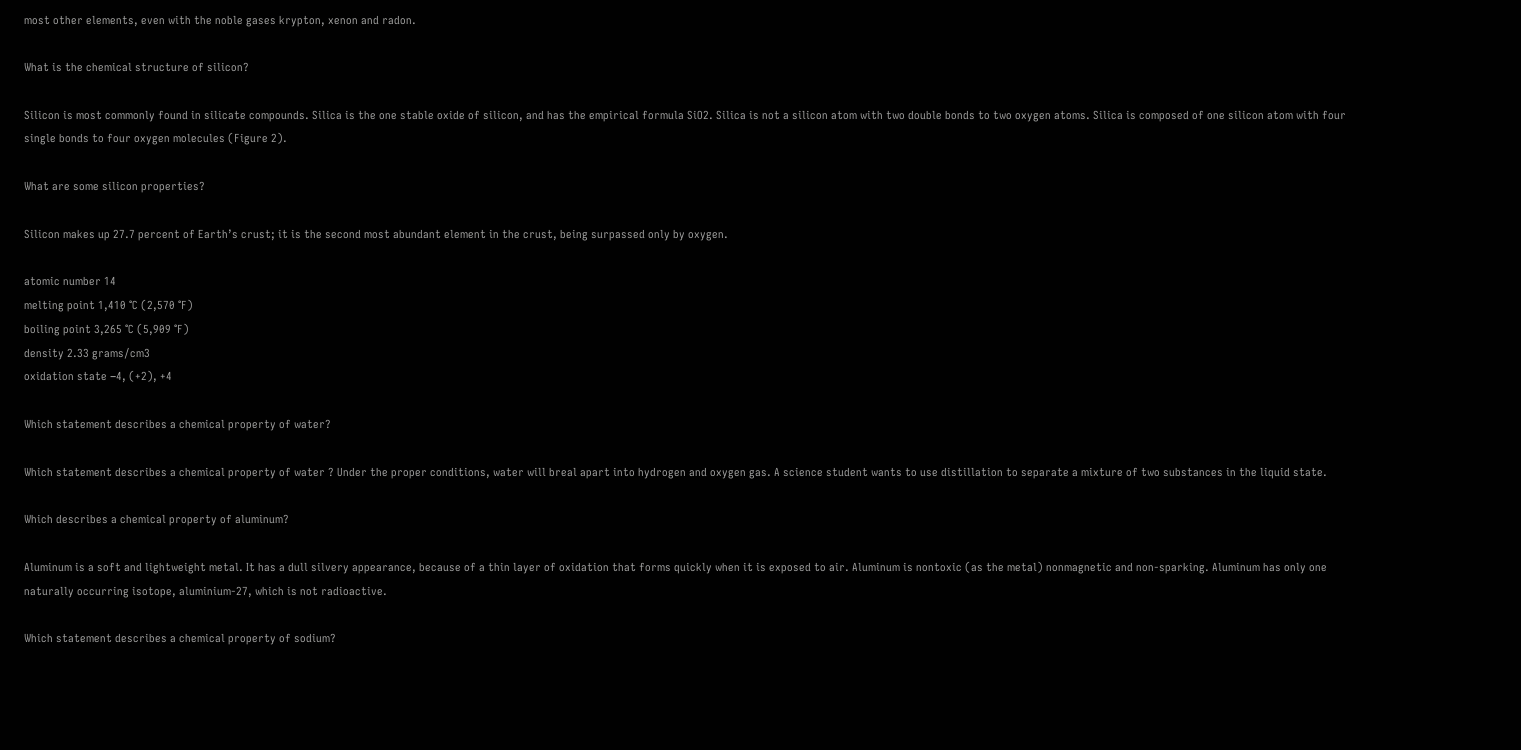most other elements, even with the noble gases krypton, xenon and radon.

What is the chemical structure of silicon?

Silicon is most commonly found in silicate compounds. Silica is the one stable oxide of silicon, and has the empirical formula SiO2. Silica is not a silicon atom with two double bonds to two oxygen atoms. Silica is composed of one silicon atom with four single bonds to four oxygen molecules (Figure 2).

What are some silicon properties?

Silicon makes up 27.7 percent of Earth’s crust; it is the second most abundant element in the crust, being surpassed only by oxygen.

atomic number 14
melting point 1,410 °C (2,570 °F)
boiling point 3,265 °C (5,909 °F)
density 2.33 grams/cm3
oxidation state −4, (+2), +4

Which statement describes a chemical property of water?

Which statement describes a chemical property of water ? Under the proper conditions, water will breal apart into hydrogen and oxygen gas. A science student wants to use distillation to separate a mixture of two substances in the liquid state.

Which describes a chemical property of aluminum?

Aluminum is a soft and lightweight metal. It has a dull silvery appearance, because of a thin layer of oxidation that forms quickly when it is exposed to air. Aluminum is nontoxic (as the metal) nonmagnetic and non-sparking. Aluminum has only one naturally occurring isotope, aluminium-27, which is not radioactive.

Which statement describes a chemical property of sodium?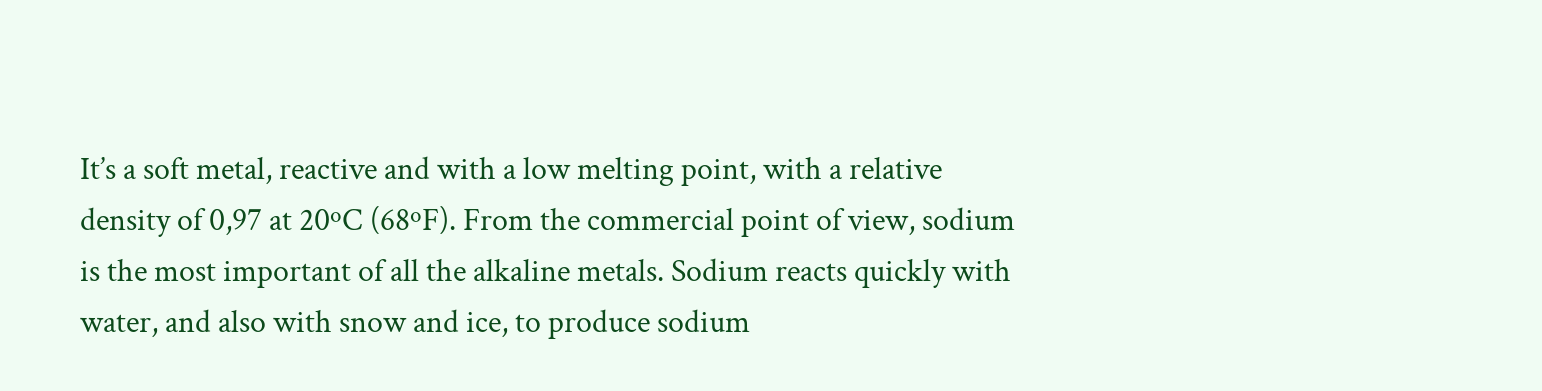It’s a soft metal, reactive and with a low melting point, with a relative density of 0,97 at 20ºC (68ºF). From the commercial point of view, sodium is the most important of all the alkaline metals. Sodium reacts quickly with water, and also with snow and ice, to produce sodium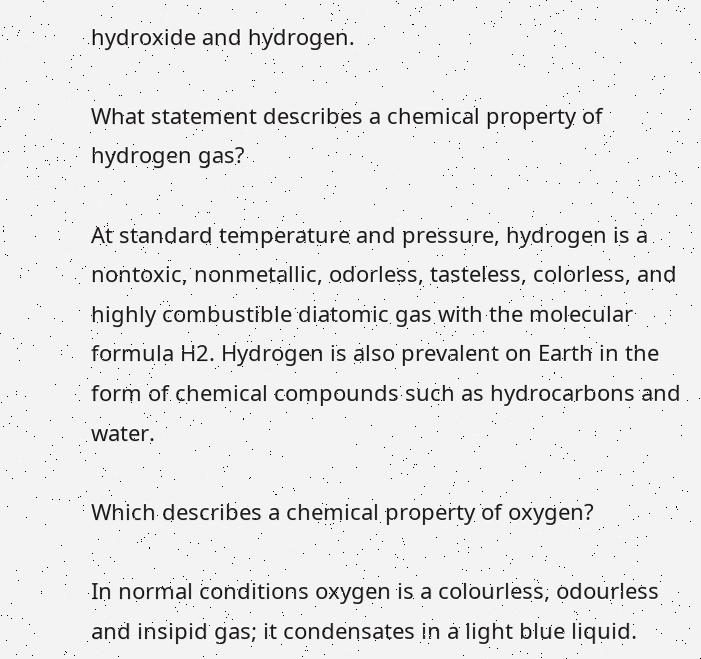hydroxide and hydrogen.

What statement describes a chemical property of hydrogen gas?

At standard temperature and pressure, hydrogen is a nontoxic, nonmetallic, odorless, tasteless, colorless, and highly combustible diatomic gas with the molecular formula H2. Hydrogen is also prevalent on Earth in the form of chemical compounds such as hydrocarbons and water.

Which describes a chemical property of oxygen?

In normal conditions oxygen is a colourless, odourless and insipid gas; it condensates in a light blue liquid.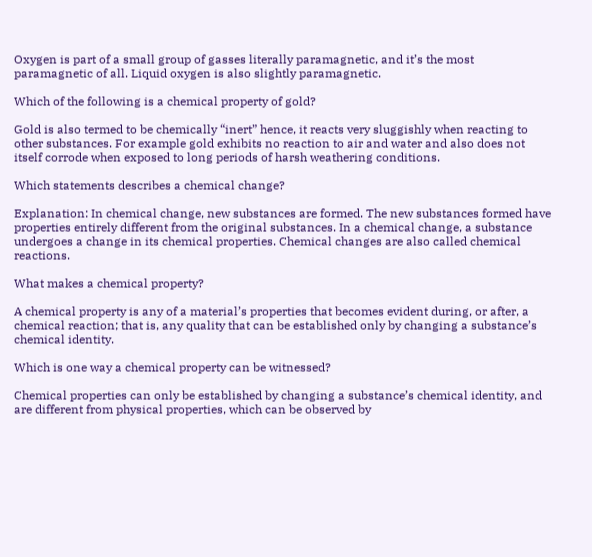Oxygen is part of a small group of gasses literally paramagnetic, and it’s the most paramagnetic of all. Liquid oxygen is also slightly paramagnetic.

Which of the following is a chemical property of gold?

Gold is also termed to be chemically “inert” hence, it reacts very sluggishly when reacting to other substances. For example gold exhibits no reaction to air and water and also does not itself corrode when exposed to long periods of harsh weathering conditions.

Which statements describes a chemical change?

Explanation: In chemical change, new substances are formed. The new substances formed have properties entirely different from the original substances. In a chemical change, a substance undergoes a change in its chemical properties. Chemical changes are also called chemical reactions.

What makes a chemical property?

A chemical property is any of a material’s properties that becomes evident during, or after, a chemical reaction; that is, any quality that can be established only by changing a substance’s chemical identity.

Which is one way a chemical property can be witnessed?

Chemical properties can only be established by changing a substance’s chemical identity, and are different from physical properties, which can be observed by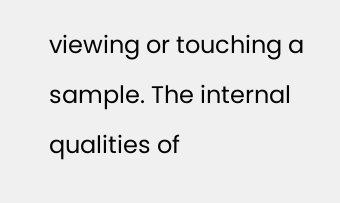viewing or touching a sample. The internal qualities of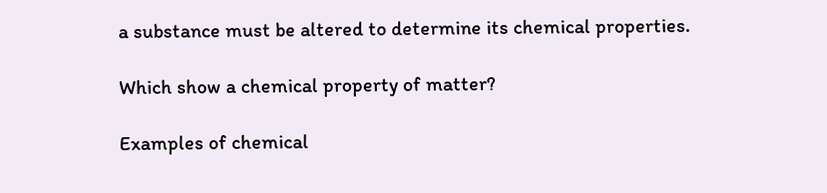a substance must be altered to determine its chemical properties.

Which show a chemical property of matter?

Examples of chemical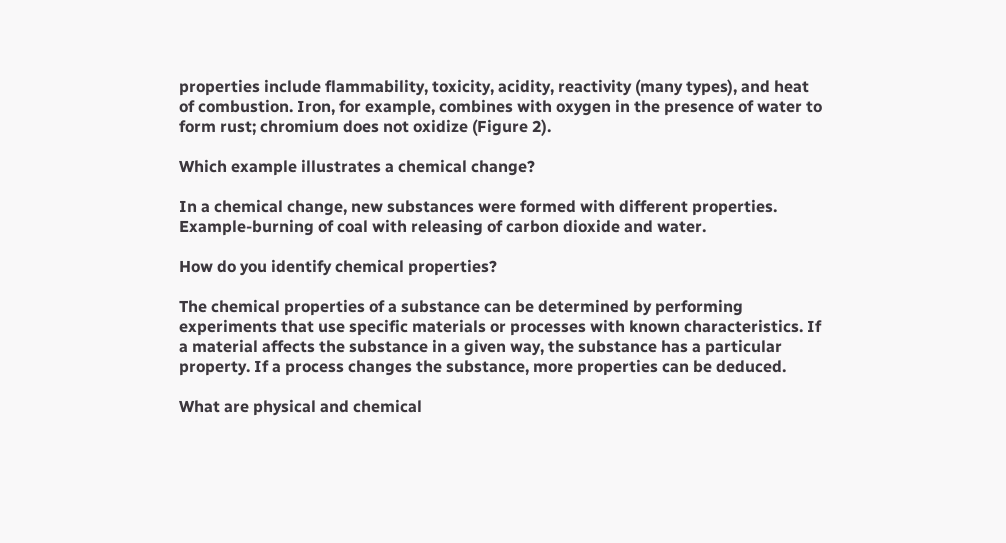properties include flammability, toxicity, acidity, reactivity (many types), and heat of combustion. Iron, for example, combines with oxygen in the presence of water to form rust; chromium does not oxidize (Figure 2).

Which example illustrates a chemical change?

In a chemical change, new substances were formed with different properties. Example-burning of coal with releasing of carbon dioxide and water.

How do you identify chemical properties?

The chemical properties of a substance can be determined by performing experiments that use specific materials or processes with known characteristics. If a material affects the substance in a given way, the substance has a particular property. If a process changes the substance, more properties can be deduced.

What are physical and chemical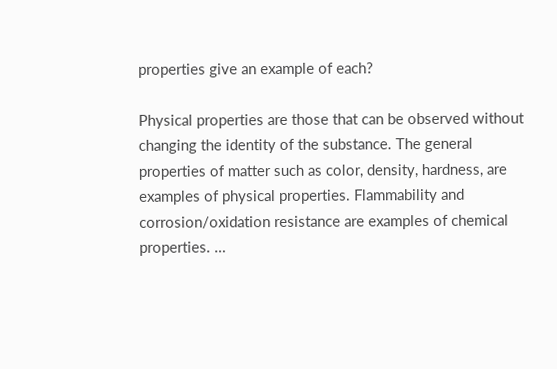properties give an example of each?

Physical properties are those that can be observed without changing the identity of the substance. The general properties of matter such as color, density, hardness, are examples of physical properties. Flammability and corrosion/oxidation resistance are examples of chemical properties. …